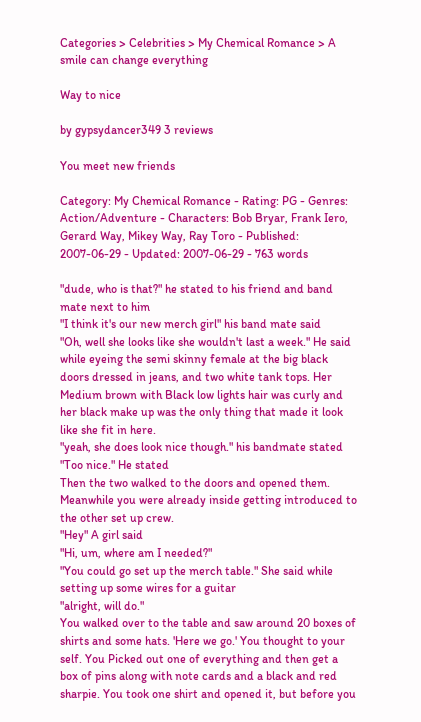Categories > Celebrities > My Chemical Romance > A smile can change everything

Way to nice

by gypsydancer349 3 reviews

You meet new friends

Category: My Chemical Romance - Rating: PG - Genres: Action/Adventure - Characters: Bob Bryar, Frank Iero, Gerard Way, Mikey Way, Ray Toro - Published: 2007-06-29 - Updated: 2007-06-29 - 763 words

"dude, who is that?" he stated to his friend and band mate next to him
"I think it's our new merch girl" his band mate said
"Oh, well she looks like she wouldn't last a week." He said while eyeing the semi skinny female at the big black doors dressed in jeans, and two white tank tops. Her Medium brown with Black low lights hair was curly and her black make up was the only thing that made it look like she fit in here.
"yeah, she does look nice though." his bandmate stated
"Too nice." He stated
Then the two walked to the doors and opened them.
Meanwhile you were already inside getting introduced to the other set up crew.
"Hey" A girl said
"Hi, um, where am I needed?"
"You could go set up the merch table." She said while setting up some wires for a guitar
"alright, will do."
You walked over to the table and saw around 20 boxes of shirts and some hats. 'Here we go.' You thought to your self. You Picked out one of everything and then get a box of pins along with note cards and a black and red sharpie. You took one shirt and opened it, but before you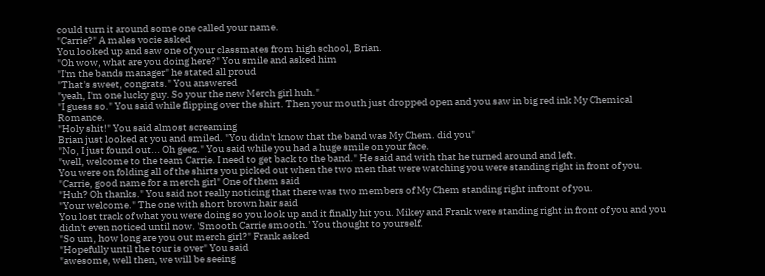could turn it around some one called your name.
"Carrie?" A males vocie asked
You looked up and saw one of your classmates from high school, Brian.
"Oh wow, what are you doing here?" You smile and asked him
"I'm the bands manager" he stated all proud
"That's sweet, congrats." You answered
"yeah, I'm one lucky guy. So your the new Merch girl huh."
"I guess so." You said while flipping over the shirt. Then your mouth just dropped open and you saw in big red ink My Chemical Romance.
"Holy shit!" You said almost screaming
Brian just looked at you and smiled. "You didn't know that the band was My Chem. did you"
"No, I just found out... Oh geez." You said while you had a huge smile on your face.
"well, welcome to the team Carrie. I need to get back to the band." He said and with that he turned around and left.
You were on folding all of the shirts you picked out when the two men that were watching you were standing right in front of you.
"Carrie, good name for a merch girl" One of them said
"Huh? Oh thanks." You said not really noticing that there was two members of My Chem standing right infront of you.
"Your welcome." The one with short brown hair said
You lost track of what you were doing so you look up and it finally hit you. Mikey and Frank were standing right in front of you and you didn't even noticed until now. 'Smooth Carrie smooth.' You thought to yourself.
"So um, how long are you out merch girl?" Frank asked
"Hopefully until the tour is over" You said
"awesome, well then, we will be seeing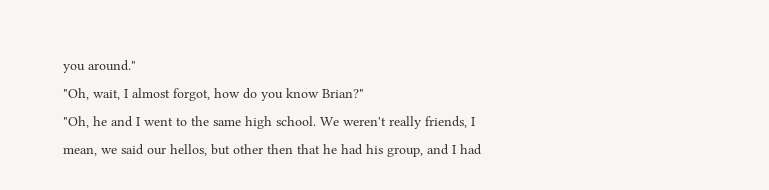you around."
"Oh, wait, I almost forgot, how do you know Brian?"
"Oh, he and I went to the same high school. We weren't really friends, I mean, we said our hellos, but other then that he had his group, and I had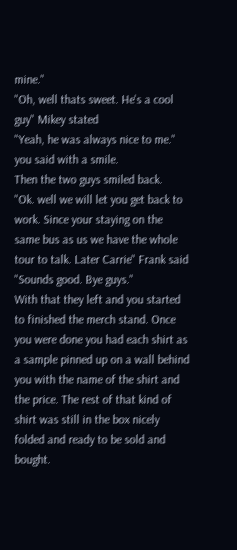mine."
"Oh, well thats sweet. He's a cool guy" Mikey stated
"Yeah, he was always nice to me." you said with a smile.
Then the two guys smiled back.
"Ok. well we will let you get back to work. Since your staying on the same bus as us we have the whole tour to talk. Later Carrie" Frank said
"Sounds good. Bye guys."
With that they left and you started to finished the merch stand. Once you were done you had each shirt as a sample pinned up on a wall behind you with the name of the shirt and the price. The rest of that kind of shirt was still in the box nicely folded and ready to be sold and bought.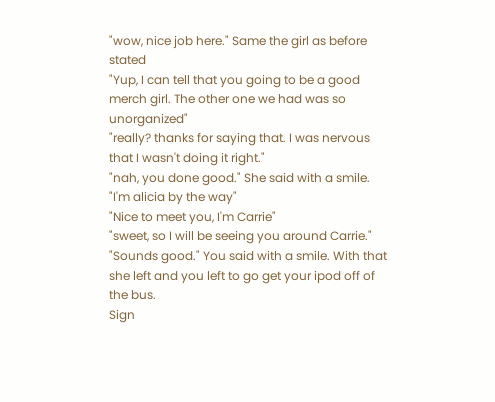"wow, nice job here." Same the girl as before stated
"Yup, I can tell that you going to be a good merch girl. The other one we had was so unorganized"
"really? thanks for saying that. I was nervous that I wasn't doing it right."
"nah, you done good." She said with a smile.
"I'm alicia by the way"
"Nice to meet you, I'm Carrie"
"sweet, so I will be seeing you around Carrie."
"Sounds good." You said with a smile. With that she left and you left to go get your ipod off of the bus.
Sign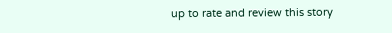up to rate and review this story